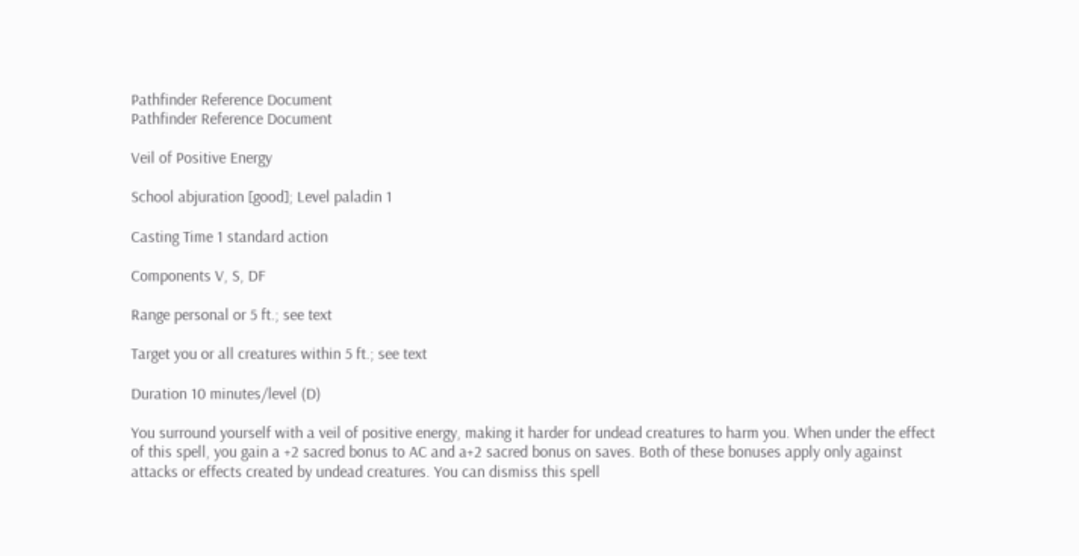Pathfinder Reference Document
Pathfinder Reference Document

Veil of Positive Energy

School abjuration [good]; Level paladin 1

Casting Time 1 standard action

Components V, S, DF

Range personal or 5 ft.; see text

Target you or all creatures within 5 ft.; see text

Duration 10 minutes/level (D)

You surround yourself with a veil of positive energy, making it harder for undead creatures to harm you. When under the effect of this spell, you gain a +2 sacred bonus to AC and a+2 sacred bonus on saves. Both of these bonuses apply only against attacks or effects created by undead creatures. You can dismiss this spell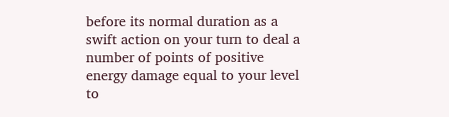before its normal duration as a swift action on your turn to deal a number of points of positive energy damage equal to your level to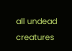all undead creatures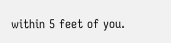within 5 feet of you.